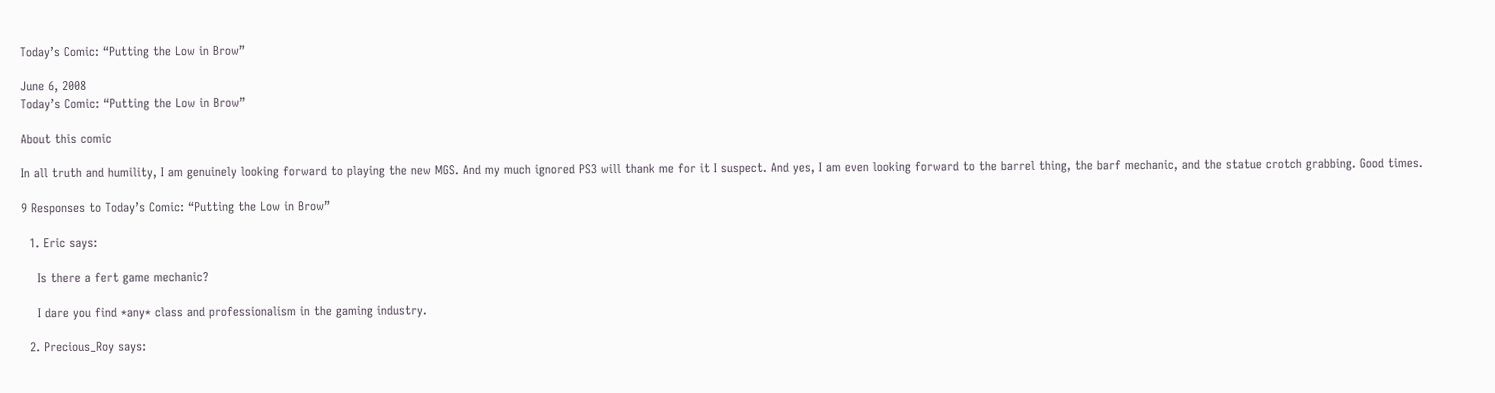Today’s Comic: “Putting the Low in Brow”

June 6, 2008
Today’s Comic: “Putting the Low in Brow”

About this comic

In all truth and humility, I am genuinely looking forward to playing the new MGS. And my much ignored PS3 will thank me for it I suspect. And yes, I am even looking forward to the barrel thing, the barf mechanic, and the statue crotch grabbing. Good times.

9 Responses to Today’s Comic: “Putting the Low in Brow”

  1. Eric says:

    Is there a fert game mechanic?

    I dare you find *any* class and professionalism in the gaming industry.

  2. Precious_Roy says: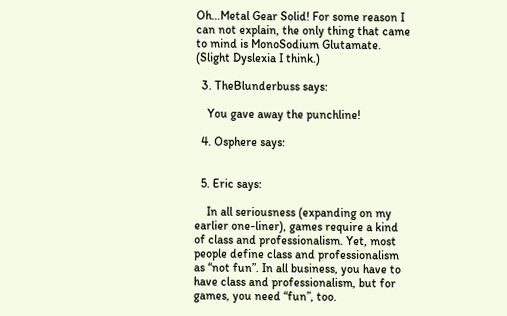Oh…Metal Gear Solid! For some reason I can not explain, the only thing that came to mind is MonoSodium Glutamate. (Slight Dyslexia I think.)

  3. TheBlunderbuss says:

    You gave away the punchline!

  4. Osphere says:


  5. Eric says:

    In all seriousness (expanding on my earlier one-liner), games require a kind of class and professionalism. Yet, most people define class and professionalism as “not fun”. In all business, you have to have class and professionalism, but for games, you need “fun”, too.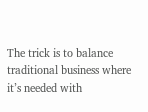The trick is to balance traditional business where it’s needed with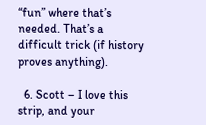“fun” where that’s needed. That’s a difficult trick (if history proves anything).

  6. Scott – I love this strip, and your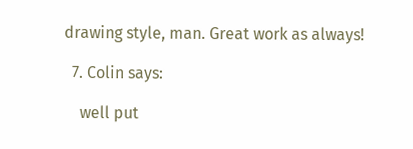drawing style, man. Great work as always!

  7. Colin says:

    well put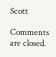Scott

Comments are closed.